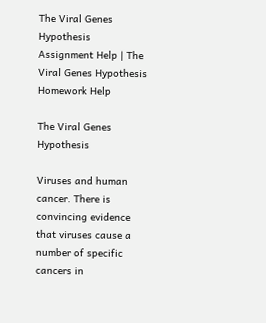The Viral Genes Hypothesis Assignment Help | The Viral Genes Hypothesis Homework Help

The Viral Genes Hypothesis

Viruses and human cancer. There is convincing evidence that viruses cause a number of specific cancers in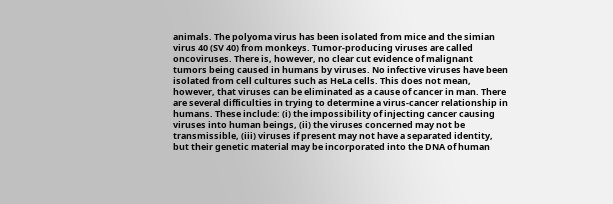animals. The polyoma virus has been isolated from mice and the simian virus 40 (SV 40) from monkeys. Tumor-producing viruses are called oncoviruses. There is, however, no clear cut evidence of malignant tumors being caused in humans by viruses. No infective viruses have been isolated from cell cultures such as HeLa cells. This does not mean, however, that viruses can be eliminated as a cause of cancer in man. There are several difficulties in trying to determine a virus-cancer relationship in humans. These include: (i) the impossibility of injecting cancer causing viruses into human beings, (ii) the viruses concerned may not be transmissible, (iii) viruses if present may not have a separated identity, but their genetic material may be incorporated into the DNA of human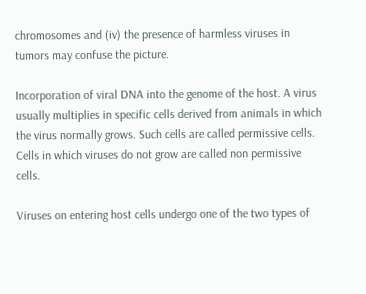chromosomes and (iv) the presence of harmless viruses in tumors may confuse the picture.

Incorporation of viral DNA into the genome of the host. A virus usually multiplies in specific cells derived from animals in which the virus normally grows. Such cells are called permissive cells. Cells in which viruses do not grow are called non permissive cells.

Viruses on entering host cells undergo one of the two types of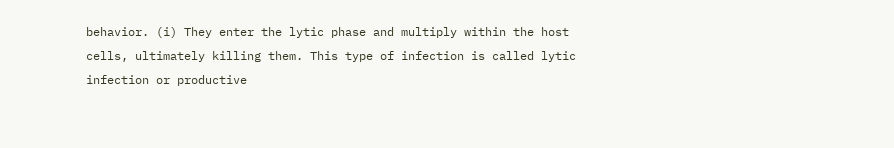behavior. (i) They enter the lytic phase and multiply within the host cells, ultimately killing them. This type of infection is called lytic infection or productive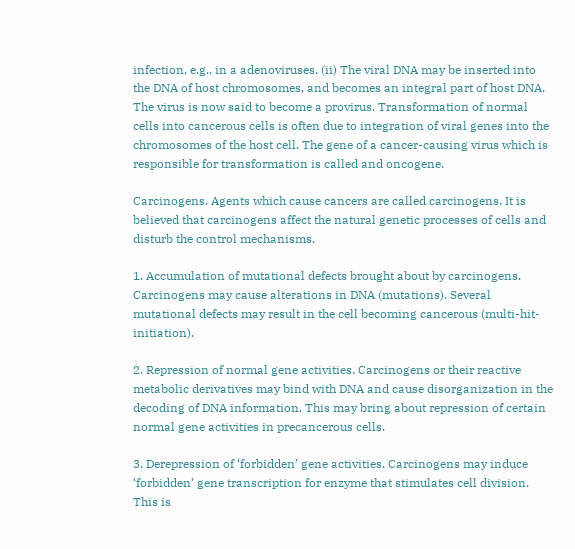infection, e.g., in a adenoviruses. (ii) The viral DNA may be inserted into the DNA of host chromosomes, and becomes an integral part of host DNA. The virus is now said to become a provirus. Transformation of normal cells into cancerous cells is often due to integration of viral genes into the chromosomes of the host cell. The gene of a cancer-causing virus which is responsible for transformation is called and oncogene.

Carcinogens. Agents which cause cancers are called carcinogens. It is believed that carcinogens affect the natural genetic processes of cells and disturb the control mechanisms.

1. Accumulation of mutational defects brought about by carcinogens. Carcinogens may cause alterations in DNA (mutations). Several mutational defects may result in the cell becoming cancerous (multi-hit-initiation).

2. Repression of normal gene activities. Carcinogens or their reactive metabolic derivatives may bind with DNA and cause disorganization in the decoding of DNA information. This may bring about repression of certain normal gene activities in precancerous cells.

3. Derepression of ‘forbidden’ gene activities. Carcinogens may induce ‘forbidden’ gene transcription for enzyme that stimulates cell division. This is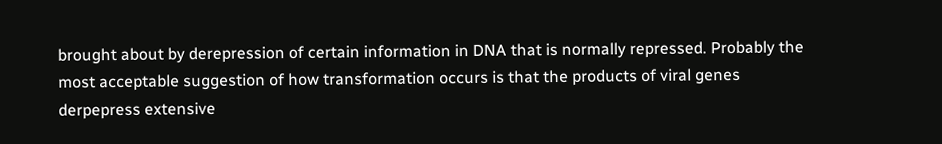brought about by derepression of certain information in DNA that is normally repressed. Probably the most acceptable suggestion of how transformation occurs is that the products of viral genes derpepress extensive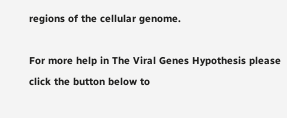regions of the cellular genome.

For more help in The Viral Genes Hypothesis please click the button below to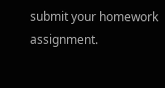submit your homework assignment.